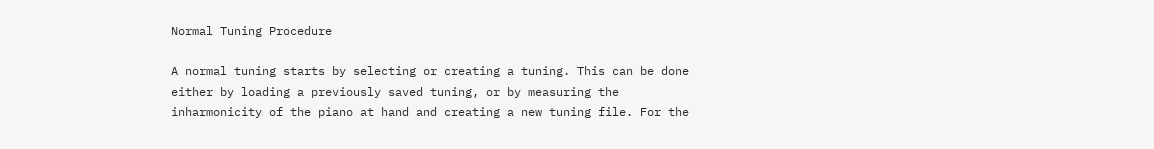Normal Tuning Procedure

A normal tuning starts by selecting or creating a tuning. This can be done either by loading a previously saved tuning, or by measuring the inharmonicity of the piano at hand and creating a new tuning file. For the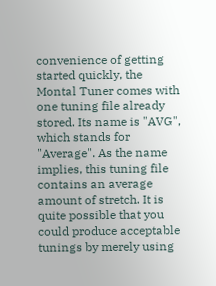convenience of getting started quickly, the Montal Tuner comes with one tuning file already stored. Its name is "AVG", which stands for "Average". As the name implies, this tuning file contains an average amount of stretch. It is quite possible that you could produce acceptable tunings by merely using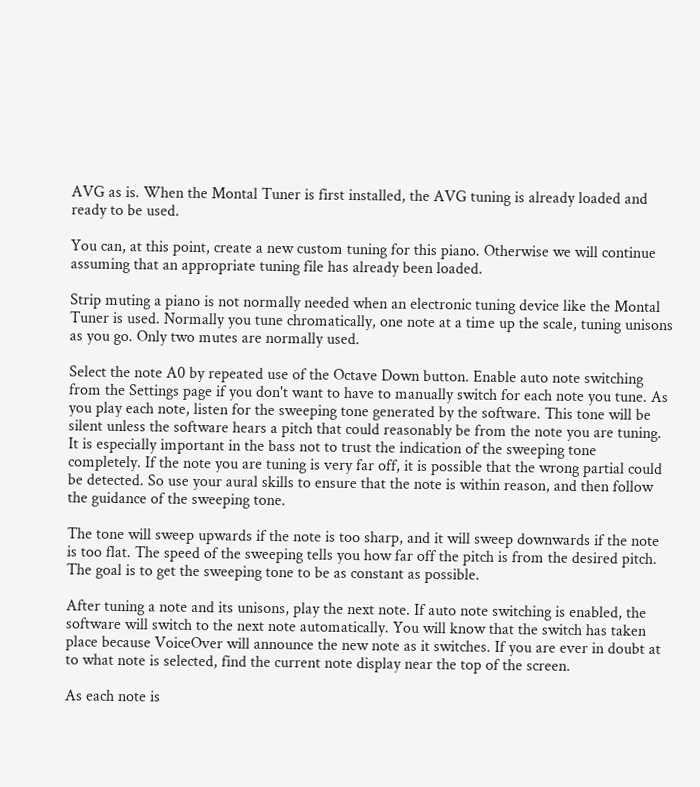AVG as is. When the Montal Tuner is first installed, the AVG tuning is already loaded and ready to be used.

You can, at this point, create a new custom tuning for this piano. Otherwise we will continue assuming that an appropriate tuning file has already been loaded.

Strip muting a piano is not normally needed when an electronic tuning device like the Montal Tuner is used. Normally you tune chromatically, one note at a time up the scale, tuning unisons as you go. Only two mutes are normally used.

Select the note A0 by repeated use of the Octave Down button. Enable auto note switching from the Settings page if you don't want to have to manually switch for each note you tune. As you play each note, listen for the sweeping tone generated by the software. This tone will be silent unless the software hears a pitch that could reasonably be from the note you are tuning. It is especially important in the bass not to trust the indication of the sweeping tone completely. If the note you are tuning is very far off, it is possible that the wrong partial could be detected. So use your aural skills to ensure that the note is within reason, and then follow the guidance of the sweeping tone.

The tone will sweep upwards if the note is too sharp, and it will sweep downwards if the note is too flat. The speed of the sweeping tells you how far off the pitch is from the desired pitch. The goal is to get the sweeping tone to be as constant as possible.

After tuning a note and its unisons, play the next note. If auto note switching is enabled, the software will switch to the next note automatically. You will know that the switch has taken place because VoiceOver will announce the new note as it switches. If you are ever in doubt at to what note is selected, find the current note display near the top of the screen.

As each note is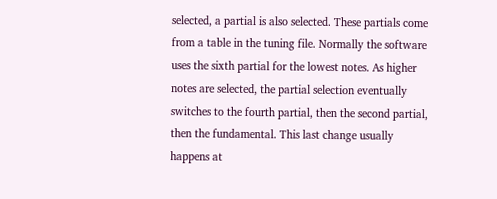selected, a partial is also selected. These partials come from a table in the tuning file. Normally the software uses the sixth partial for the lowest notes. As higher notes are selected, the partial selection eventually switches to the fourth partial, then the second partial, then the fundamental. This last change usually happens at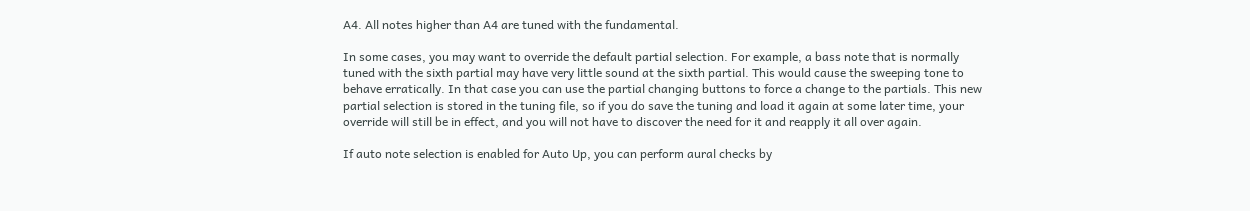A4. All notes higher than A4 are tuned with the fundamental.

In some cases, you may want to override the default partial selection. For example, a bass note that is normally tuned with the sixth partial may have very little sound at the sixth partial. This would cause the sweeping tone to behave erratically. In that case you can use the partial changing buttons to force a change to the partials. This new partial selection is stored in the tuning file, so if you do save the tuning and load it again at some later time, your override will still be in effect, and you will not have to discover the need for it and reapply it all over again.

If auto note selection is enabled for Auto Up, you can perform aural checks by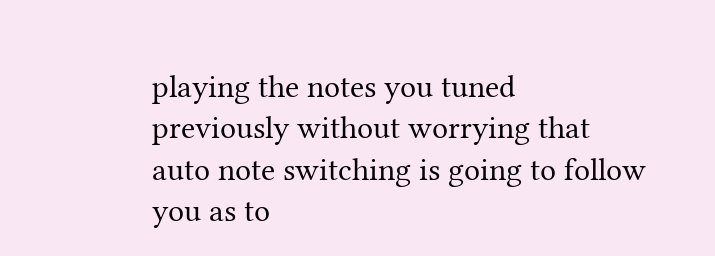playing the notes you tuned previously without worrying that auto note switching is going to follow you as to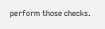perform those checks.